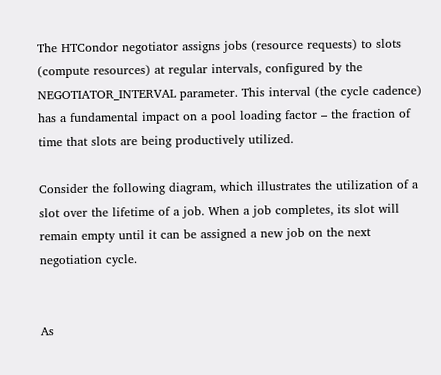The HTCondor negotiator assigns jobs (resource requests) to slots (compute resources) at regular intervals, configured by the NEGOTIATOR_INTERVAL parameter. This interval (the cycle cadence) has a fundamental impact on a pool loading factor – the fraction of time that slots are being productively utilized.

Consider the following diagram, which illustrates the utilization of a slot over the lifetime of a job. When a job completes, its slot will remain empty until it can be assigned a new job on the next negotiation cycle.


As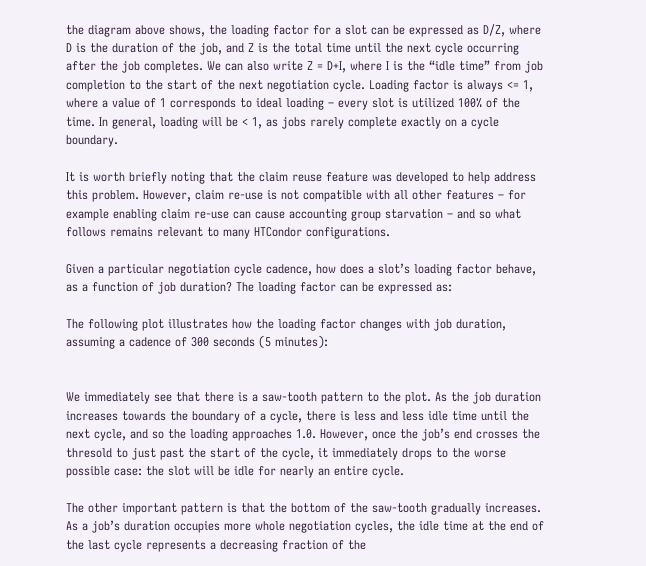the diagram above shows, the loading factor for a slot can be expressed as D/Z, where D is the duration of the job, and Z is the total time until the next cycle occurring after the job completes. We can also write Z = D+I, where I is the “idle time” from job completion to the start of the next negotiation cycle. Loading factor is always <= 1, where a value of 1 corresponds to ideal loading – every slot is utilized 100% of the time. In general, loading will be < 1, as jobs rarely complete exactly on a cycle boundary.

It is worth briefly noting that the claim reuse feature was developed to help address this problem. However, claim re-use is not compatible with all other features – for example enabling claim re-use can cause accounting group starvation – and so what follows remains relevant to many HTCondor configurations.

Given a particular negotiation cycle cadence, how does a slot’s loading factor behave, as a function of job duration? The loading factor can be expressed as:

The following plot illustrates how the loading factor changes with job duration, assuming a cadence of 300 seconds (5 minutes):


We immediately see that there is a saw-tooth pattern to the plot. As the job duration increases towards the boundary of a cycle, there is less and less idle time until the next cycle, and so the loading approaches 1.0. However, once the job’s end crosses the thresold to just past the start of the cycle, it immediately drops to the worse possible case: the slot will be idle for nearly an entire cycle.

The other important pattern is that the bottom of the saw-tooth gradually increases. As a job’s duration occupies more whole negotiation cycles, the idle time at the end of the last cycle represents a decreasing fraction of the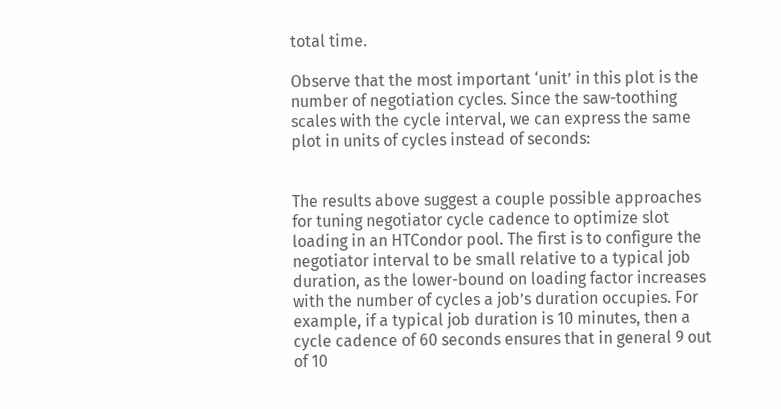total time.

Observe that the most important ‘unit’ in this plot is the number of negotiation cycles. Since the saw-toothing scales with the cycle interval, we can express the same plot in units of cycles instead of seconds:


The results above suggest a couple possible approaches for tuning negotiator cycle cadence to optimize slot loading in an HTCondor pool. The first is to configure the negotiator interval to be small relative to a typical job duration, as the lower-bound on loading factor increases with the number of cycles a job’s duration occupies. For example, if a typical job duration is 10 minutes, then a cycle cadence of 60 seconds ensures that in general 9 out of 10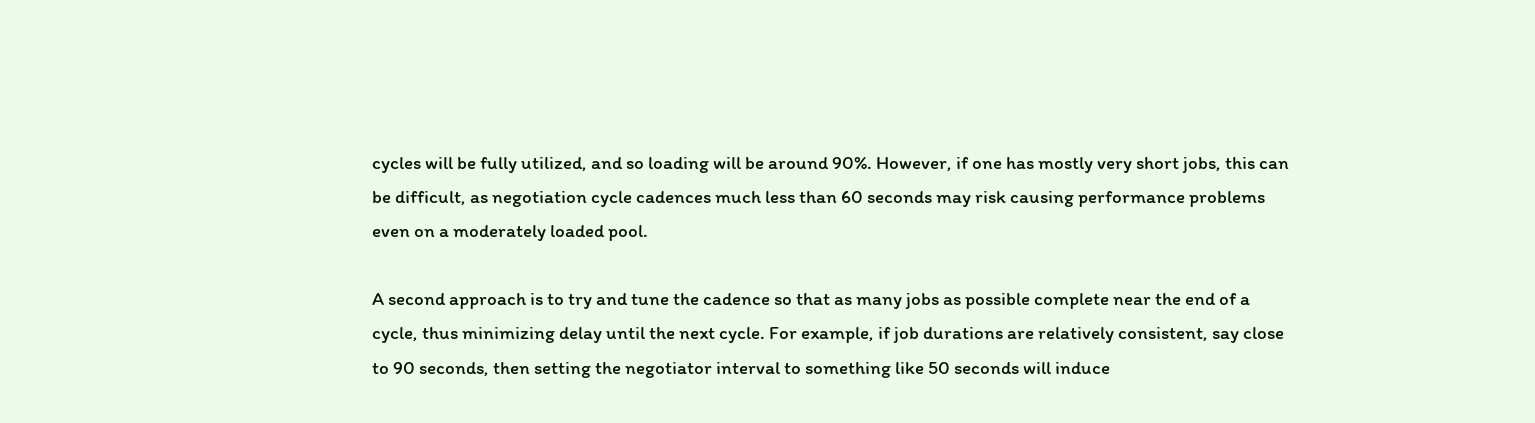cycles will be fully utilized, and so loading will be around 90%. However, if one has mostly very short jobs, this can be difficult, as negotiation cycle cadences much less than 60 seconds may risk causing performance problems even on a moderately loaded pool.

A second approach is to try and tune the cadence so that as many jobs as possible complete near the end of a cycle, thus minimizing delay until the next cycle. For example, if job durations are relatively consistent, say close to 90 seconds, then setting the negotiator interval to something like 50 seconds will induce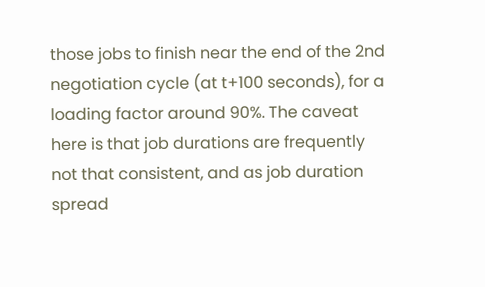those jobs to finish near the end of the 2nd negotiation cycle (at t+100 seconds), for a loading factor around 90%. The caveat here is that job durations are frequently not that consistent, and as job duration spread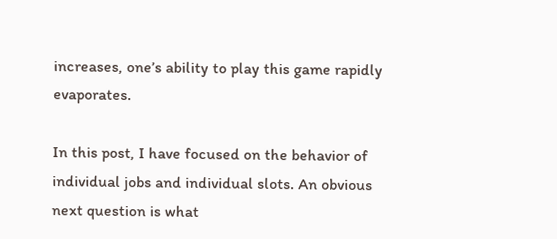increases, one’s ability to play this game rapidly evaporates.

In this post, I have focused on the behavior of individual jobs and individual slots. An obvious next question is what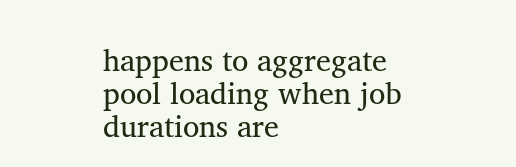happens to aggregate pool loading when job durations are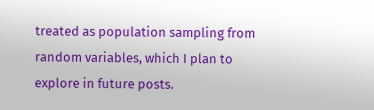treated as population sampling from random variables, which I plan to explore in future posts.